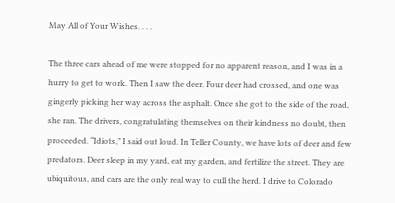May All of Your Wishes. . . .

The three cars ahead of me were stopped for no apparent reason, and I was in a hurry to get to work. Then I saw the deer. Four deer had crossed, and one was gingerly picking her way across the asphalt. Once she got to the side of the road, she ran. The drivers, congratulating themselves on their kindness no doubt, then proceeded. “Idiots,” I said out loud. In Teller County, we have lots of deer and few predators. Deer sleep in my yard, eat my garden, and fertilize the street. They are ubiquitous, and cars are the only real way to cull the herd. I drive to Colorado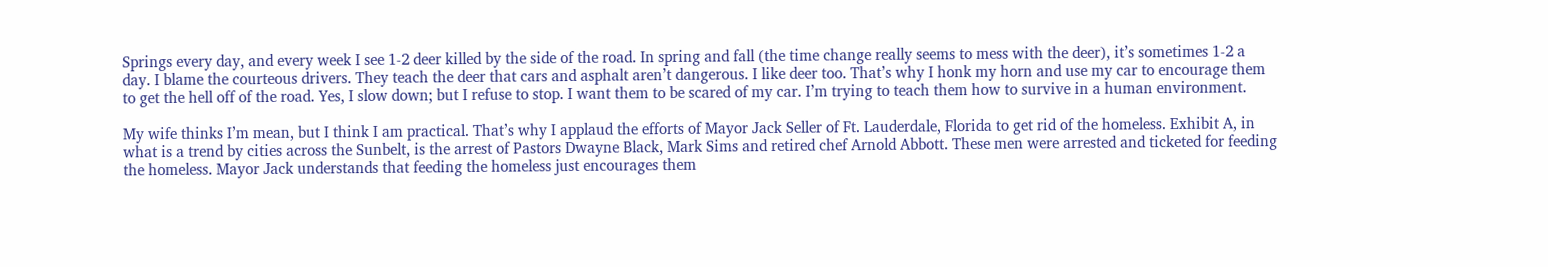Springs every day, and every week I see 1-2 deer killed by the side of the road. In spring and fall (the time change really seems to mess with the deer), it’s sometimes 1-2 a day. I blame the courteous drivers. They teach the deer that cars and asphalt aren’t dangerous. I like deer too. That’s why I honk my horn and use my car to encourage them to get the hell off of the road. Yes, I slow down; but I refuse to stop. I want them to be scared of my car. I’m trying to teach them how to survive in a human environment.

My wife thinks I’m mean, but I think I am practical. That’s why I applaud the efforts of Mayor Jack Seller of Ft. Lauderdale, Florida to get rid of the homeless. Exhibit A, in what is a trend by cities across the Sunbelt, is the arrest of Pastors Dwayne Black, Mark Sims and retired chef Arnold Abbott. These men were arrested and ticketed for feeding the homeless. Mayor Jack understands that feeding the homeless just encourages them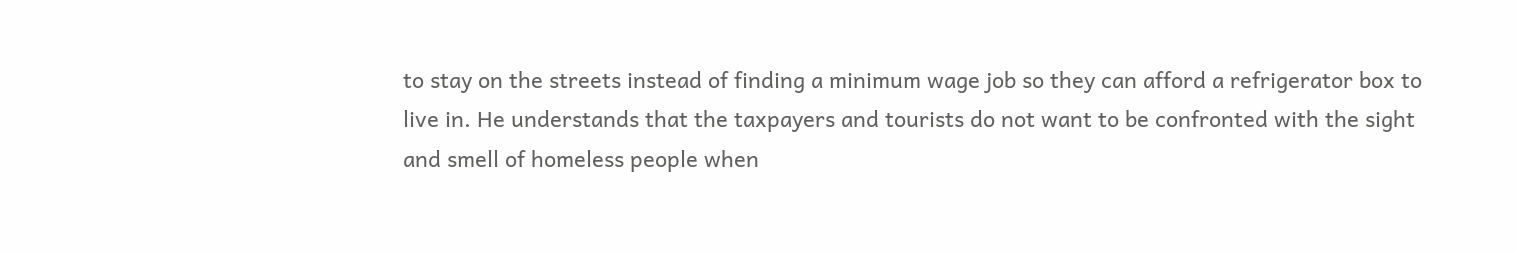to stay on the streets instead of finding a minimum wage job so they can afford a refrigerator box to live in. He understands that the taxpayers and tourists do not want to be confronted with the sight and smell of homeless people when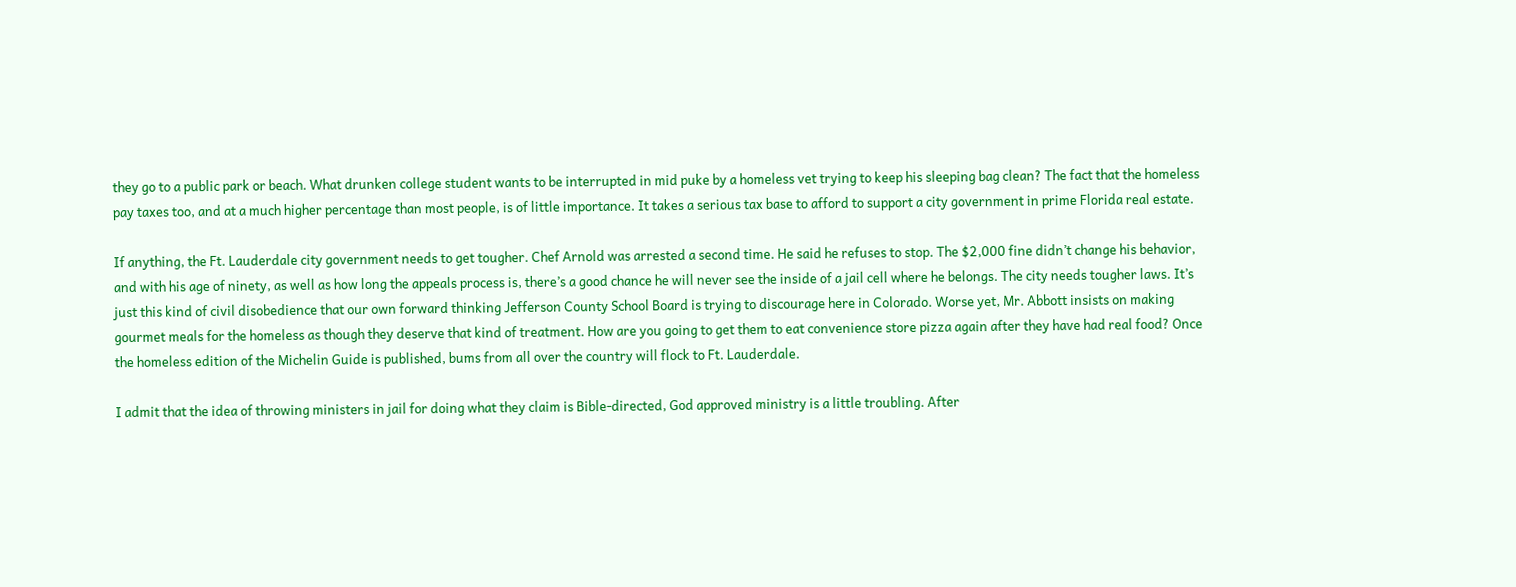they go to a public park or beach. What drunken college student wants to be interrupted in mid puke by a homeless vet trying to keep his sleeping bag clean? The fact that the homeless pay taxes too, and at a much higher percentage than most people, is of little importance. It takes a serious tax base to afford to support a city government in prime Florida real estate.

If anything, the Ft. Lauderdale city government needs to get tougher. Chef Arnold was arrested a second time. He said he refuses to stop. The $2,000 fine didn’t change his behavior, and with his age of ninety, as well as how long the appeals process is, there’s a good chance he will never see the inside of a jail cell where he belongs. The city needs tougher laws. It’s just this kind of civil disobedience that our own forward thinking Jefferson County School Board is trying to discourage here in Colorado. Worse yet, Mr. Abbott insists on making gourmet meals for the homeless as though they deserve that kind of treatment. How are you going to get them to eat convenience store pizza again after they have had real food? Once the homeless edition of the Michelin Guide is published, bums from all over the country will flock to Ft. Lauderdale.

I admit that the idea of throwing ministers in jail for doing what they claim is Bible-directed, God approved ministry is a little troubling. After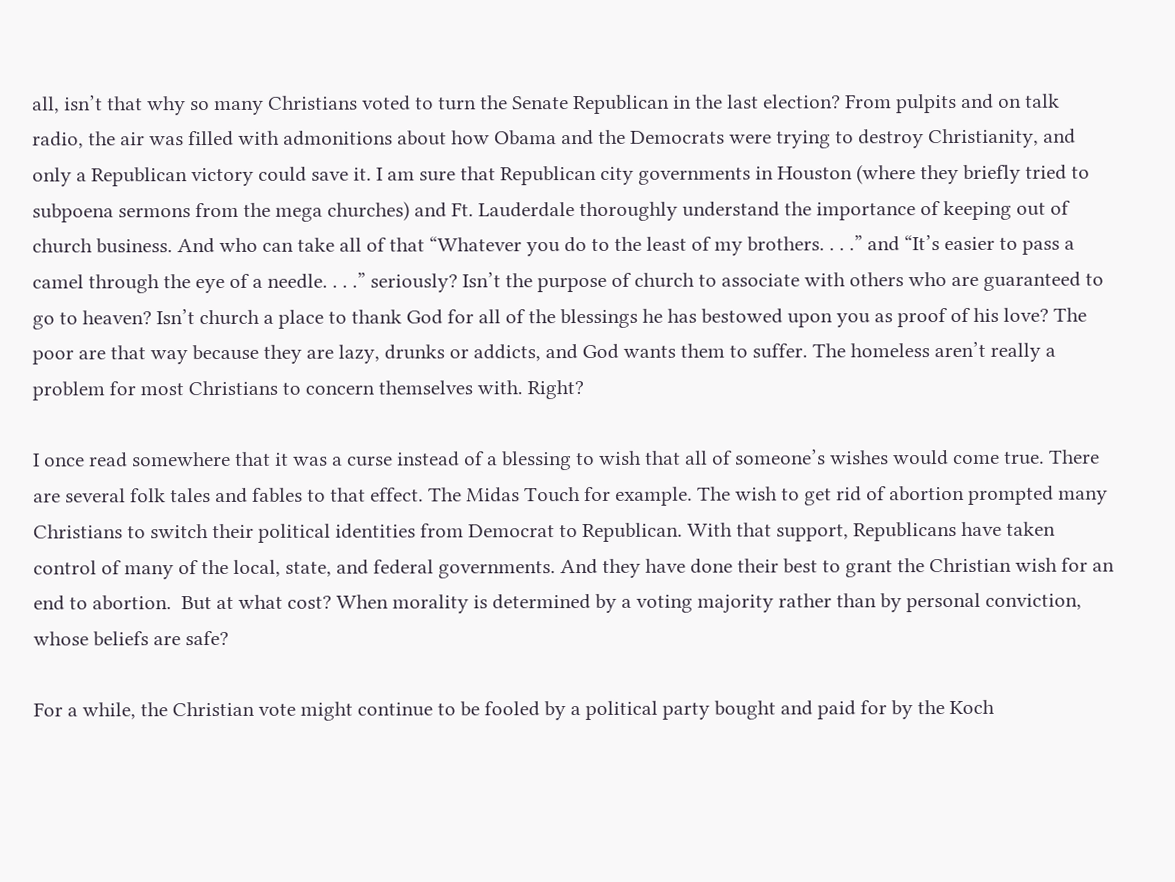all, isn’t that why so many Christians voted to turn the Senate Republican in the last election? From pulpits and on talk radio, the air was filled with admonitions about how Obama and the Democrats were trying to destroy Christianity, and only a Republican victory could save it. I am sure that Republican city governments in Houston (where they briefly tried to subpoena sermons from the mega churches) and Ft. Lauderdale thoroughly understand the importance of keeping out of church business. And who can take all of that “Whatever you do to the least of my brothers. . . .” and “It’s easier to pass a camel through the eye of a needle. . . .” seriously? Isn’t the purpose of church to associate with others who are guaranteed to go to heaven? Isn’t church a place to thank God for all of the blessings he has bestowed upon you as proof of his love? The poor are that way because they are lazy, drunks or addicts, and God wants them to suffer. The homeless aren’t really a problem for most Christians to concern themselves with. Right?

I once read somewhere that it was a curse instead of a blessing to wish that all of someone’s wishes would come true. There are several folk tales and fables to that effect. The Midas Touch for example. The wish to get rid of abortion prompted many Christians to switch their political identities from Democrat to Republican. With that support, Republicans have taken control of many of the local, state, and federal governments. And they have done their best to grant the Christian wish for an end to abortion.  But at what cost? When morality is determined by a voting majority rather than by personal conviction, whose beliefs are safe?

For a while, the Christian vote might continue to be fooled by a political party bought and paid for by the Koch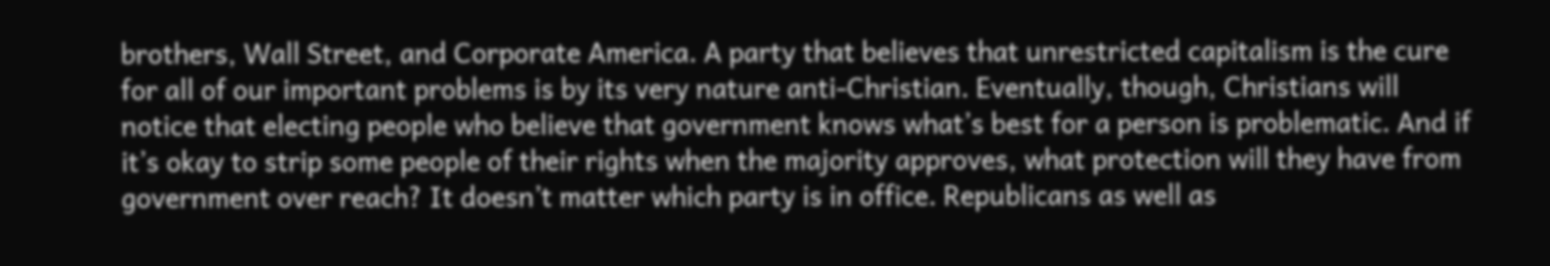brothers, Wall Street, and Corporate America. A party that believes that unrestricted capitalism is the cure for all of our important problems is by its very nature anti-Christian. Eventually, though, Christians will notice that electing people who believe that government knows what’s best for a person is problematic. And if it’s okay to strip some people of their rights when the majority approves, what protection will they have from government over reach? It doesn’t matter which party is in office. Republicans as well as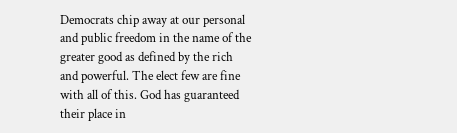Democrats chip away at our personal and public freedom in the name of the greater good as defined by the rich and powerful. The elect few are fine with all of this. God has guaranteed their place in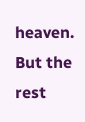heaven. But the rest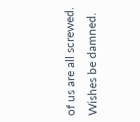of us are all screwed. Wishes be damned.